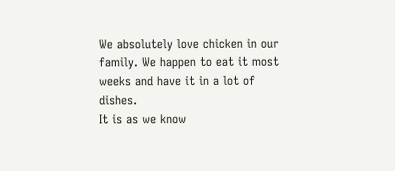We absolutely love chicken in our family. We happen to eat it most weeks and have it in a lot of dishes.
It is as we know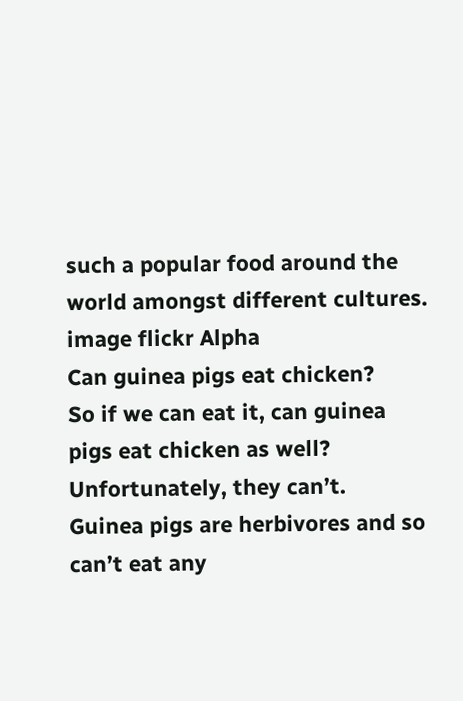such a popular food around the world amongst different cultures.
image flickr Alpha
Can guinea pigs eat chicken?
So if we can eat it, can guinea pigs eat chicken as well?
Unfortunately, they can’t.
Guinea pigs are herbivores and so can’t eat any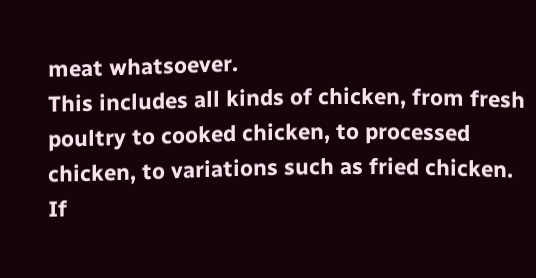meat whatsoever.
This includes all kinds of chicken, from fresh poultry to cooked chicken, to processed chicken, to variations such as fried chicken.
If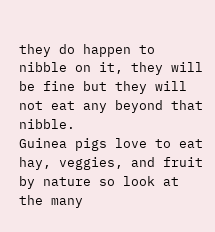they do happen to nibble on it, they will be fine but they will not eat any beyond that nibble.
Guinea pigs love to eat hay, veggies, and fruit by nature so look at the many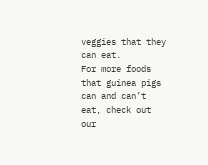veggies that they can eat.
For more foods that guinea pigs can and can’t eat, check out our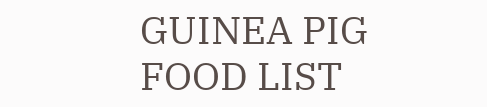GUINEA PIG FOOD LIST